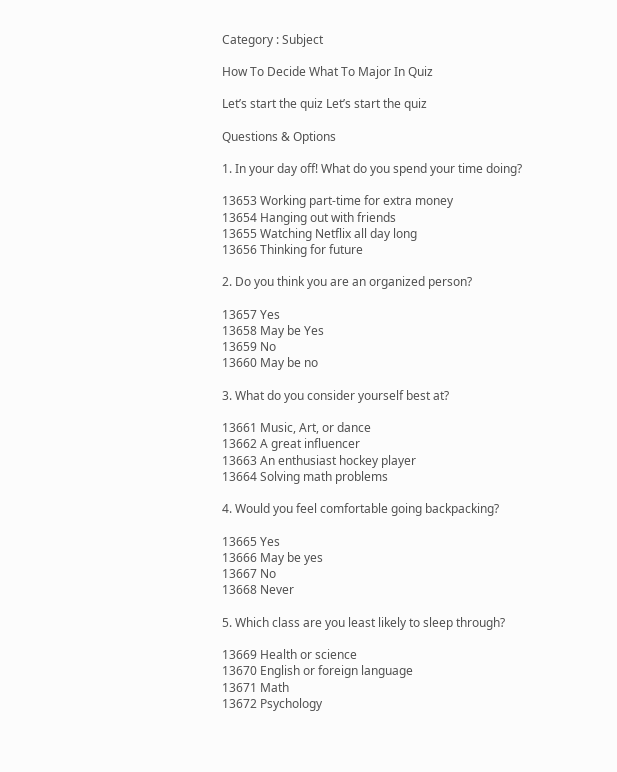Category : Subject

How To Decide What To Major In Quiz

Let’s start the quiz Let’s start the quiz

Questions & Options

1. In your day off! What do you spend your time doing?

13653 Working part-time for extra money
13654 Hanging out with friends
13655 Watching Netflix all day long
13656 Thinking for future

2. Do you think you are an organized person?

13657 Yes
13658 May be Yes
13659 No
13660 May be no

3. What do you consider yourself best at?

13661 Music, Art, or dance
13662 A great influencer
13663 An enthusiast hockey player
13664 Solving math problems

4. Would you feel comfortable going backpacking?

13665 Yes
13666 May be yes
13667 No
13668 Never

5. Which class are you least likely to sleep through?

13669 Health or science
13670 English or foreign language
13671 Math
13672 Psychology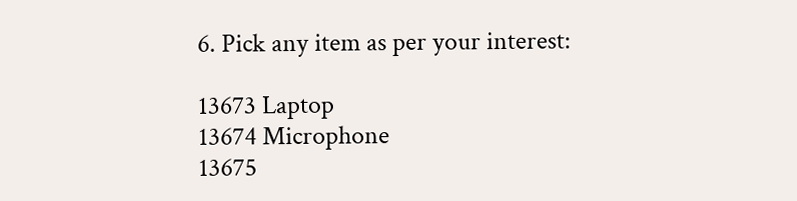6. Pick any item as per your interest:

13673 Laptop
13674 Microphone
13675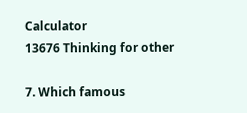Calculator
13676 Thinking for other

7. Which famous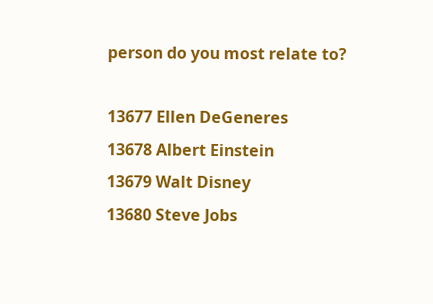person do you most relate to?

13677 Ellen DeGeneres
13678 Albert Einstein
13679 Walt Disney
13680 Steve Jobs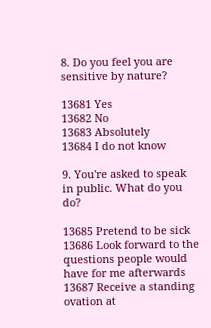8. Do you feel you are sensitive by nature?

13681 Yes
13682 No
13683 Absolutely
13684 I do not know

9. You're asked to speak in public. What do you do?

13685 Pretend to be sick
13686 Look forward to the questions people would have for me afterwards
13687 Receive a standing ovation at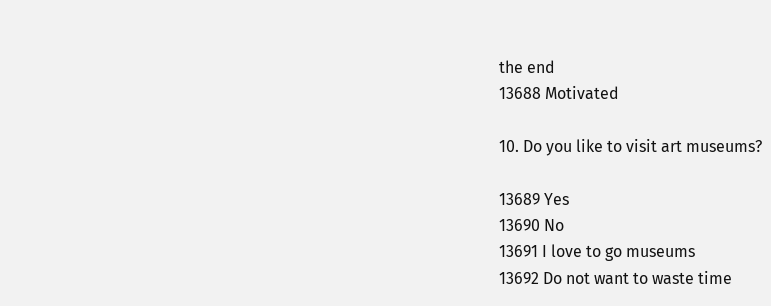the end
13688 Motivated

10. Do you like to visit art museums?

13689 Yes
13690 No
13691 I love to go museums
13692 Do not want to waste time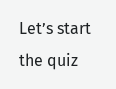Let’s start the quiz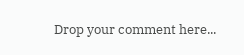Drop your comment here...